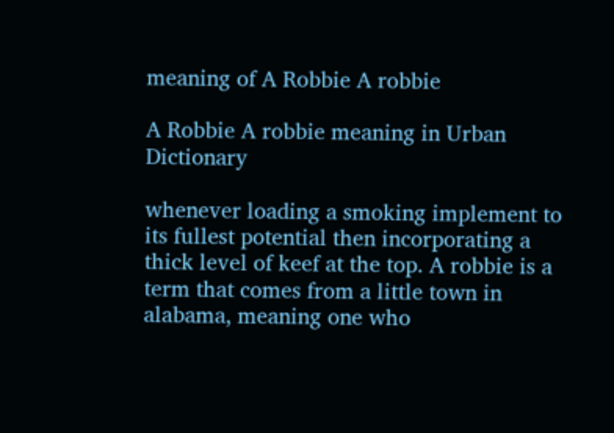meaning of A Robbie A robbie

A Robbie A robbie meaning in Urban Dictionary

whenever loading a smoking implement to its fullest potential then incorporating a thick level of keef at the top. A robbie is a term that comes from a little town in alabama, meaning one who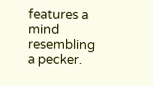features a mind resembling a pecker.